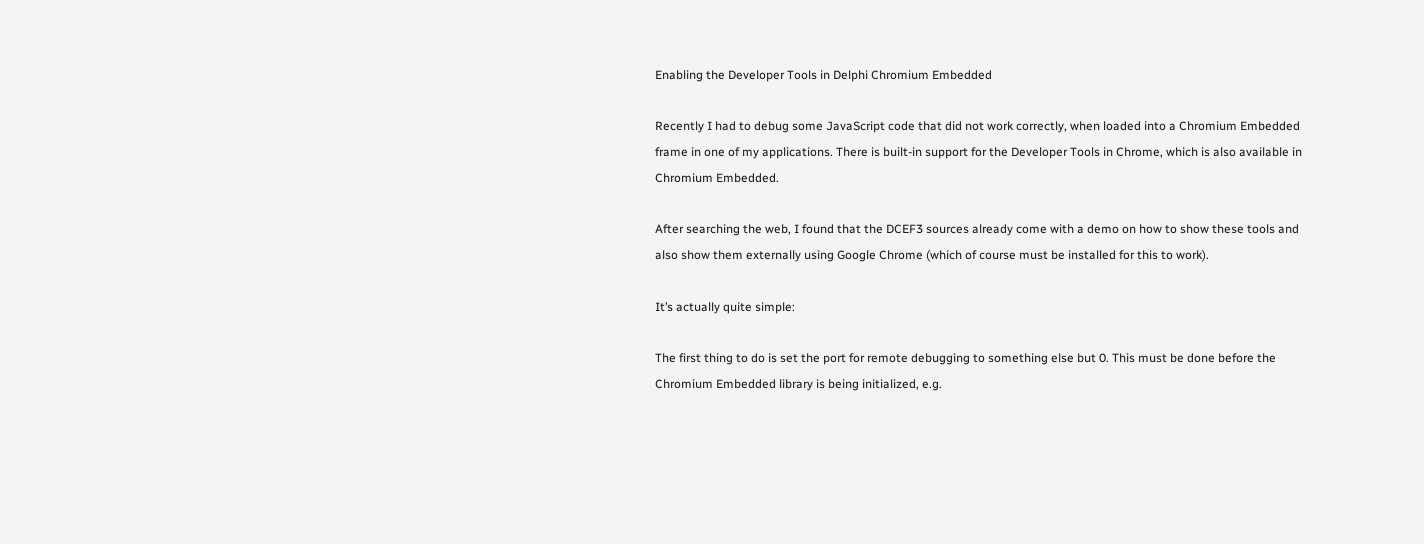Enabling the Developer Tools in Delphi Chromium Embedded

Recently I had to debug some JavaScript code that did not work correctly, when loaded into a Chromium Embedded frame in one of my applications. There is built-in support for the Developer Tools in Chrome, which is also available in Chromium Embedded.

After searching the web, I found that the DCEF3 sources already come with a demo on how to show these tools and also show them externally using Google Chrome (which of course must be installed for this to work).

It’s actually quite simple:

The first thing to do is set the port for remote debugging to something else but 0. This must be done before the Chromium Embedded library is being initialized, e.g.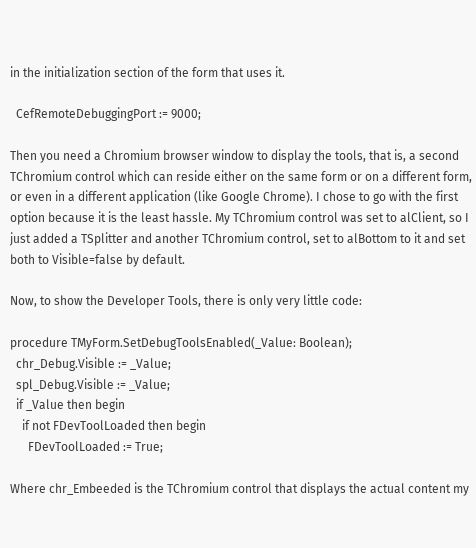in the initialization section of the form that uses it.

  CefRemoteDebuggingPort := 9000;

Then you need a Chromium browser window to display the tools, that is, a second TChromium control which can reside either on the same form or on a different form, or even in a different application (like Google Chrome). I chose to go with the first option because it is the least hassle. My TChromium control was set to alClient, so I just added a TSplitter and another TChromium control, set to alBottom to it and set both to Visible=false by default.

Now, to show the Developer Tools, there is only very little code:

procedure TMyForm.SetDebugToolsEnabled(_Value: Boolean);
  chr_Debug.Visible := _Value;
  spl_Debug.Visible := _Value;
  if _Value then begin
    if not FDevToolLoaded then begin
      FDevToolLoaded := True;

Where chr_Embeeded is the TChromium control that displays the actual content my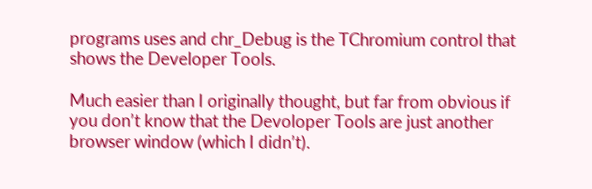programs uses and chr_Debug is the TChromium control that shows the Developer Tools.

Much easier than I originally thought, but far from obvious if you don’t know that the Devoloper Tools are just another browser window (which I didn’t).